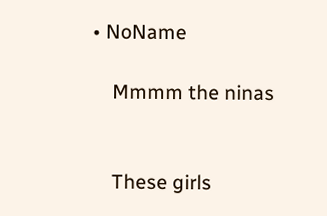• NoName

    Mmmm the ninas


    These girls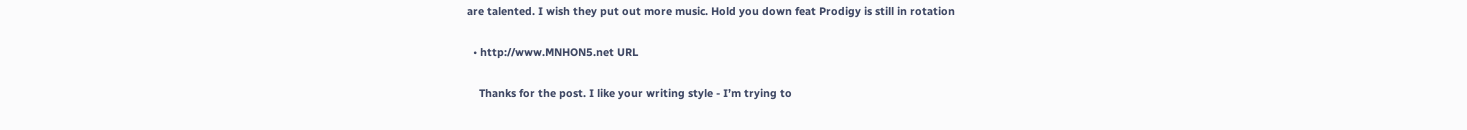are talented. I wish they put out more music. Hold you down feat Prodigy is still in rotation

  • http://www.MNHON5.net URL

    Thanks for the post. I like your writing style - I’m trying to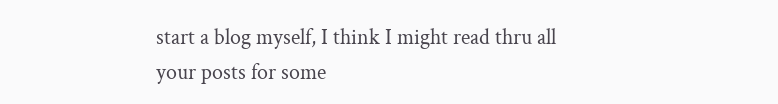start a blog myself, I think I might read thru all your posts for some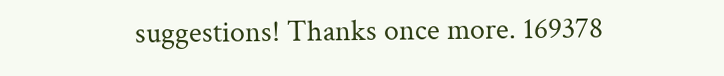suggestions! Thanks once more. 169378